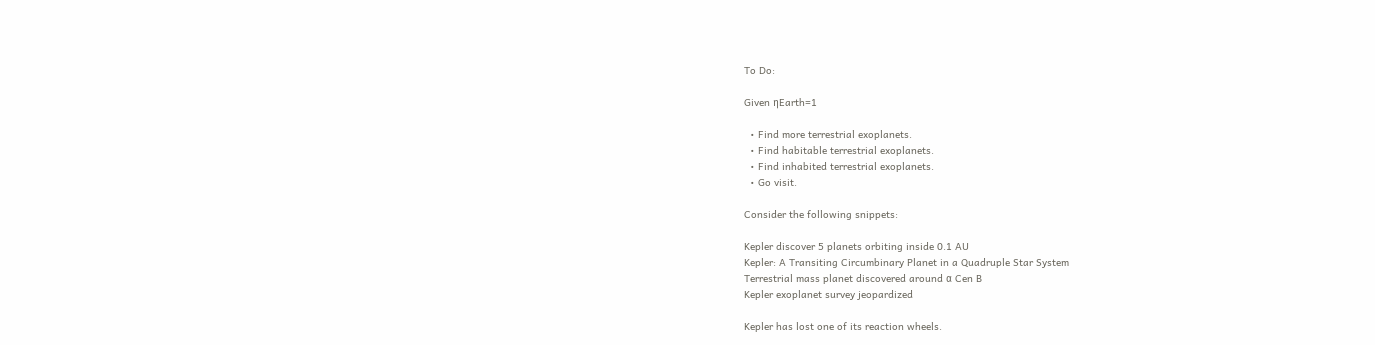To Do:

Given ηEarth=1

  • Find more terrestrial exoplanets.
  • Find habitable terrestrial exoplanets.
  • Find inhabited terrestrial exoplanets.
  • Go visit.

Consider the following snippets:

Kepler discover 5 planets orbiting inside 0.1 AU
Kepler: A Transiting Circumbinary Planet in a Quadruple Star System
Terrestrial mass planet discovered around α Cen B
Kepler exoplanet survey jeopardized

Kepler has lost one of its reaction wheels.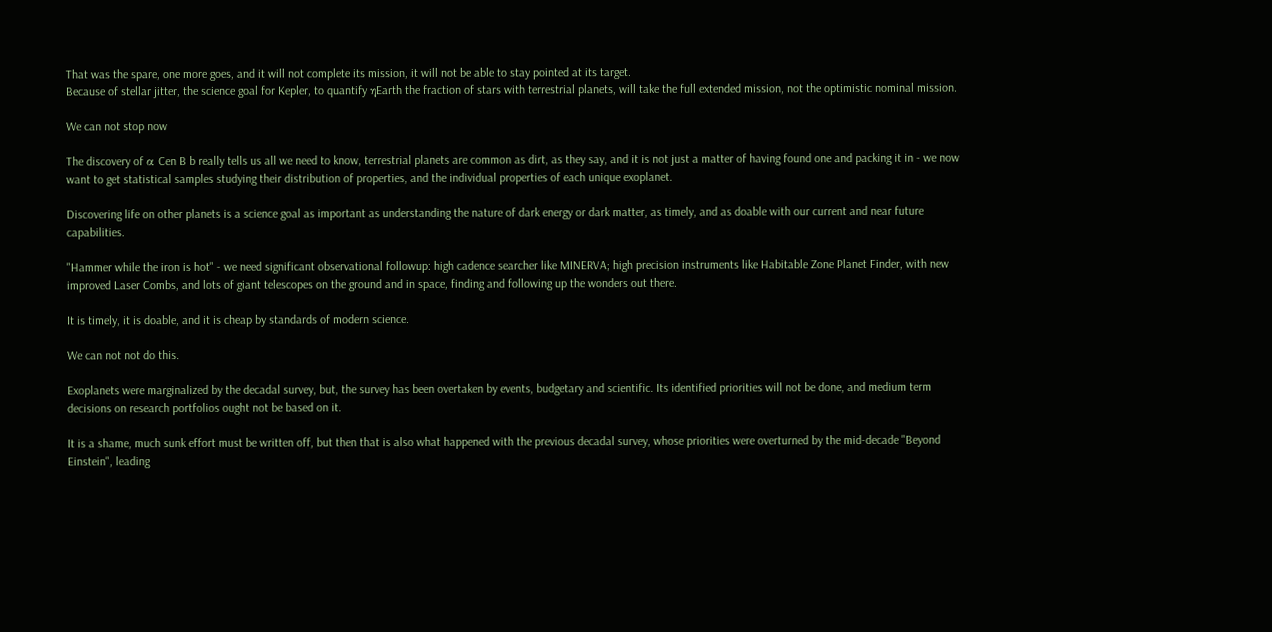That was the spare, one more goes, and it will not complete its mission, it will not be able to stay pointed at its target.
Because of stellar jitter, the science goal for Kepler, to quantify ηEarth the fraction of stars with terrestrial planets, will take the full extended mission, not the optimistic nominal mission.

We can not stop now

The discovery of α Cen B b really tells us all we need to know, terrestrial planets are common as dirt, as they say, and it is not just a matter of having found one and packing it in - we now want to get statistical samples studying their distribution of properties, and the individual properties of each unique exoplanet.

Discovering life on other planets is a science goal as important as understanding the nature of dark energy or dark matter, as timely, and as doable with our current and near future capabilities.

"Hammer while the iron is hot" - we need significant observational followup: high cadence searcher like MINERVA; high precision instruments like Habitable Zone Planet Finder, with new improved Laser Combs, and lots of giant telescopes on the ground and in space, finding and following up the wonders out there.

It is timely, it is doable, and it is cheap by standards of modern science.

We can not not do this.

Exoplanets were marginalized by the decadal survey, but, the survey has been overtaken by events, budgetary and scientific. Its identified priorities will not be done, and medium term decisions on research portfolios ought not be based on it.

It is a shame, much sunk effort must be written off, but then that is also what happened with the previous decadal survey, whose priorities were overturned by the mid-decade "Beyond Einstein", leading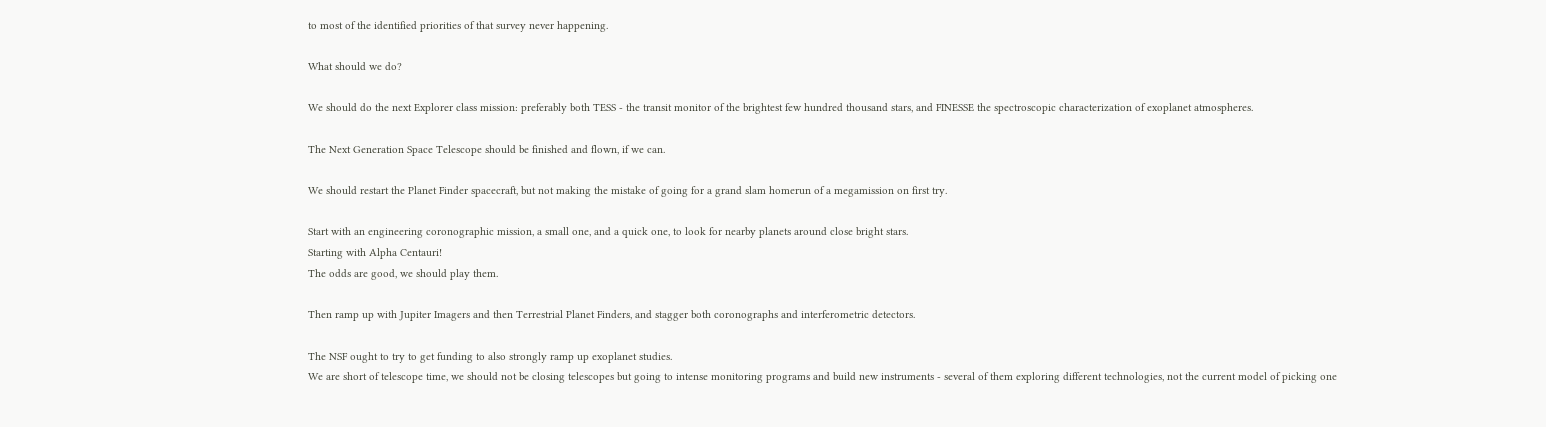to most of the identified priorities of that survey never happening.

What should we do?

We should do the next Explorer class mission: preferably both TESS - the transit monitor of the brightest few hundred thousand stars, and FINESSE the spectroscopic characterization of exoplanet atmospheres.

The Next Generation Space Telescope should be finished and flown, if we can.

We should restart the Planet Finder spacecraft, but not making the mistake of going for a grand slam homerun of a megamission on first try.

Start with an engineering coronographic mission, a small one, and a quick one, to look for nearby planets around close bright stars.
Starting with Alpha Centauri!
The odds are good, we should play them.

Then ramp up with Jupiter Imagers and then Terrestrial Planet Finders, and stagger both coronographs and interferometric detectors.

The NSF ought to try to get funding to also strongly ramp up exoplanet studies.
We are short of telescope time, we should not be closing telescopes but going to intense monitoring programs and build new instruments - several of them exploring different technologies, not the current model of picking one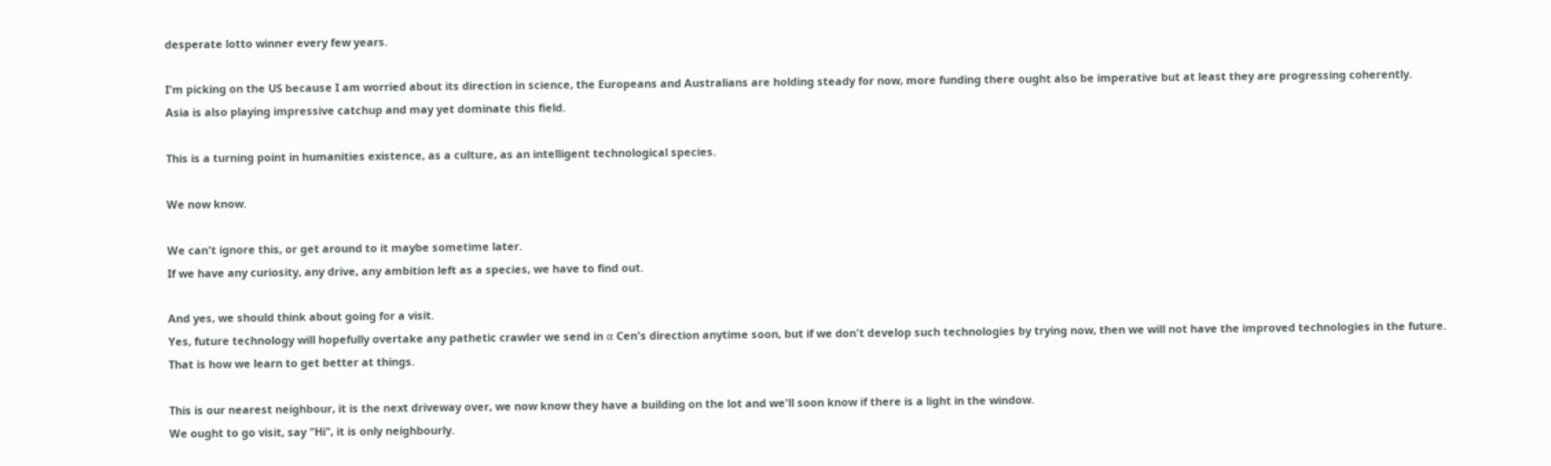desperate lotto winner every few years.

I'm picking on the US because I am worried about its direction in science, the Europeans and Australians are holding steady for now, more funding there ought also be imperative but at least they are progressing coherently.
Asia is also playing impressive catchup and may yet dominate this field.

This is a turning point in humanities existence, as a culture, as an intelligent technological species.

We now know.

We can't ignore this, or get around to it maybe sometime later.
If we have any curiosity, any drive, any ambition left as a species, we have to find out.

And yes, we should think about going for a visit.
Yes, future technology will hopefully overtake any pathetic crawler we send in α Cen's direction anytime soon, but if we don't develop such technologies by trying now, then we will not have the improved technologies in the future.
That is how we learn to get better at things.

This is our nearest neighbour, it is the next driveway over, we now know they have a building on the lot and we'll soon know if there is a light in the window.
We ought to go visit, say "Hi", it is only neighbourly.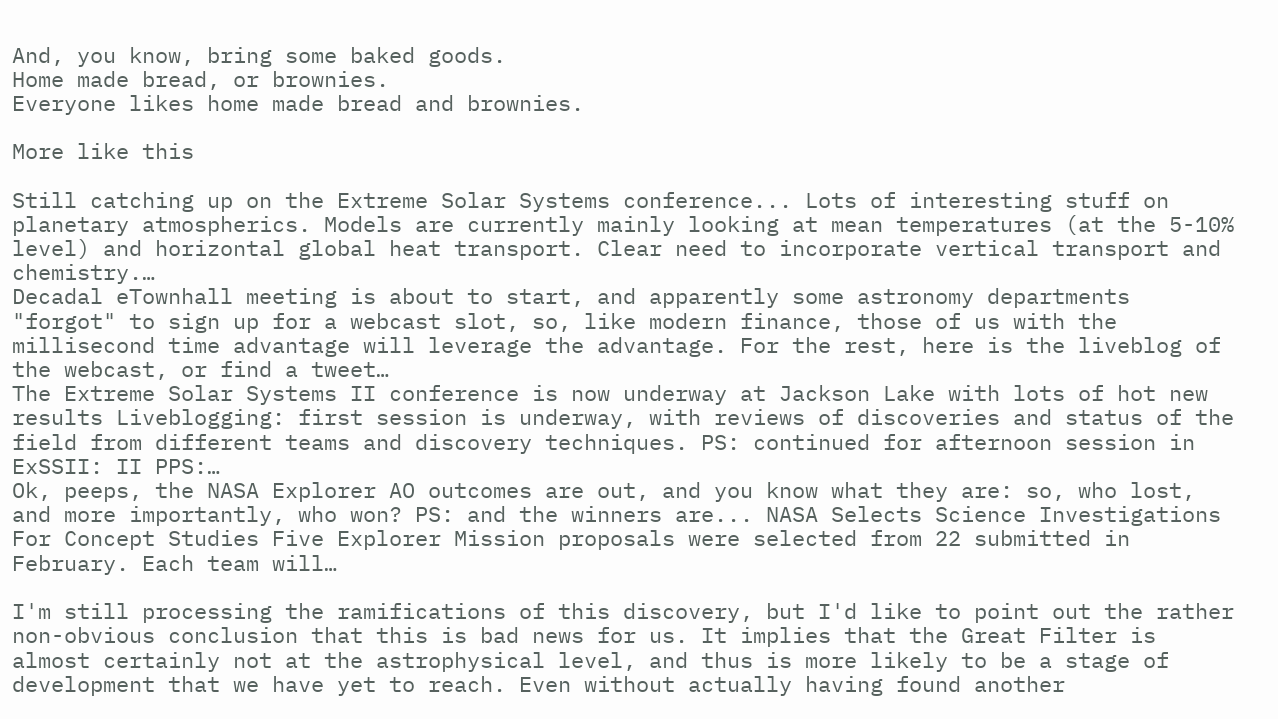And, you know, bring some baked goods.
Home made bread, or brownies.
Everyone likes home made bread and brownies.

More like this

Still catching up on the Extreme Solar Systems conference... Lots of interesting stuff on planetary atmospherics. Models are currently mainly looking at mean temperatures (at the 5-10% level) and horizontal global heat transport. Clear need to incorporate vertical transport and chemistry.…
Decadal eTownhall meeting is about to start, and apparently some astronomy departments "forgot" to sign up for a webcast slot, so, like modern finance, those of us with the millisecond time advantage will leverage the advantage. For the rest, here is the liveblog of the webcast, or find a tweet…
The Extreme Solar Systems II conference is now underway at Jackson Lake with lots of hot new results Liveblogging: first session is underway, with reviews of discoveries and status of the field from different teams and discovery techniques. PS: continued for afternoon session in ExSSII: II PPS:…
Ok, peeps, the NASA Explorer AO outcomes are out, and you know what they are: so, who lost, and more importantly, who won? PS: and the winners are... NASA Selects Science Investigations For Concept Studies Five Explorer Mission proposals were selected from 22 submitted in February. Each team will…

I'm still processing the ramifications of this discovery, but I'd like to point out the rather non-obvious conclusion that this is bad news for us. It implies that the Great Filter is almost certainly not at the astrophysical level, and thus is more likely to be a stage of development that we have yet to reach. Even without actually having found another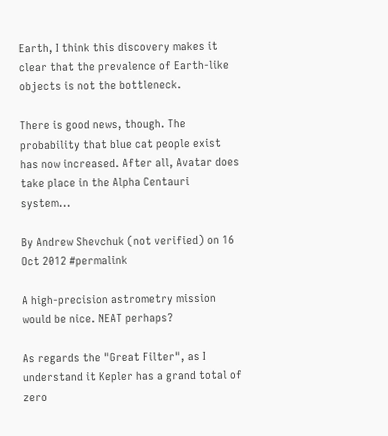Earth, I think this discovery makes it clear that the prevalence of Earth-like objects is not the bottleneck.

There is good news, though. The probability that blue cat people exist has now increased. After all, Avatar does take place in the Alpha Centauri system...

By Andrew Shevchuk (not verified) on 16 Oct 2012 #permalink

A high-precision astrometry mission would be nice. NEAT perhaps?

As regards the "Great Filter", as I understand it Kepler has a grand total of zero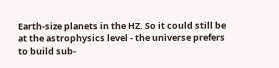Earth-size planets in the HZ. So it could still be at the astrophysics level - the universe prefers to build sub-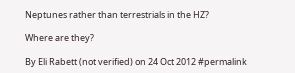Neptunes rather than terrestrials in the HZ?

Where are they?

By Eli Rabett (not verified) on 24 Oct 2012 #permalink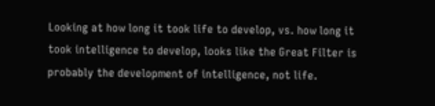Looking at how long it took life to develop, vs. how long it took intelligence to develop, looks like the Great Filter is probably the development of intelligence, not life.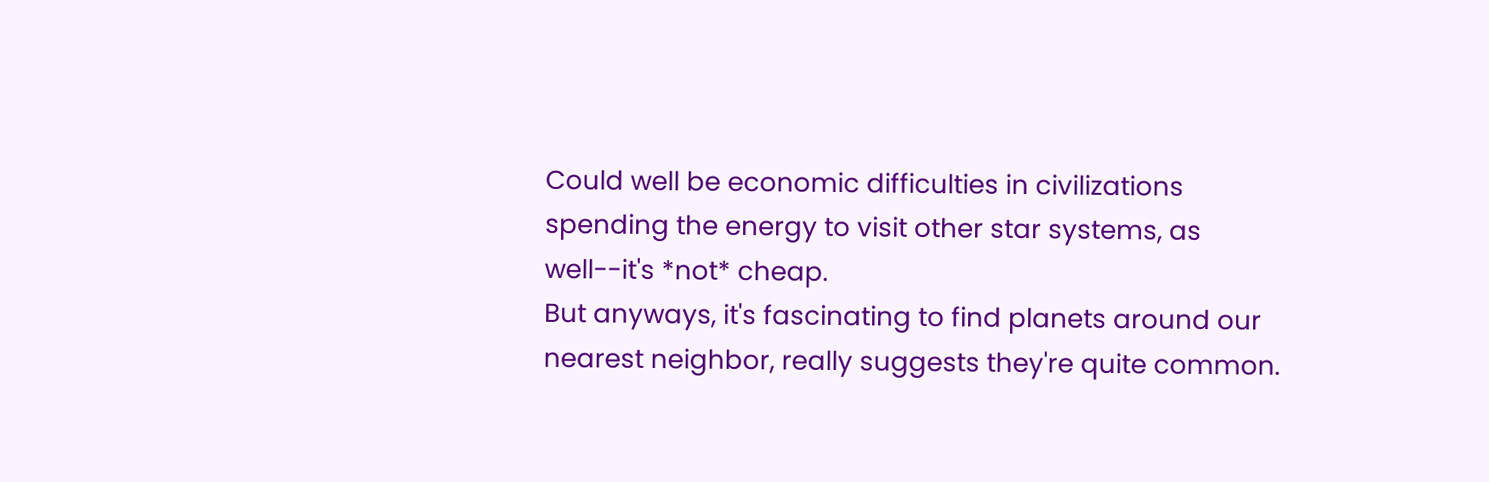Could well be economic difficulties in civilizations spending the energy to visit other star systems, as well--it's *not* cheap.
But anyways, it's fascinating to find planets around our nearest neighbor, really suggests they're quite common.